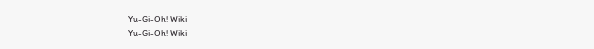Yu-Gi-Oh! Wiki
Yu-Gi-Oh! Wiki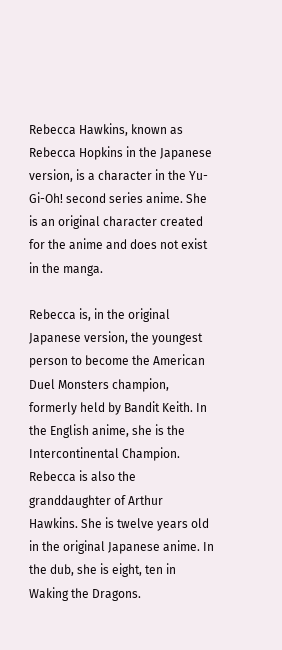Rebecca Hawkins, known as Rebecca Hopkins in the Japanese version, is a character in the Yu-Gi-Oh! second series anime. She is an original character created for the anime and does not exist in the manga.

Rebecca is, in the original Japanese version, the youngest person to become the American Duel Monsters champion, formerly held by Bandit Keith. In the English anime, she is the Intercontinental Champion. Rebecca is also the granddaughter of Arthur Hawkins. She is twelve years old in the original Japanese anime. In the dub, she is eight, ten in Waking the Dragons.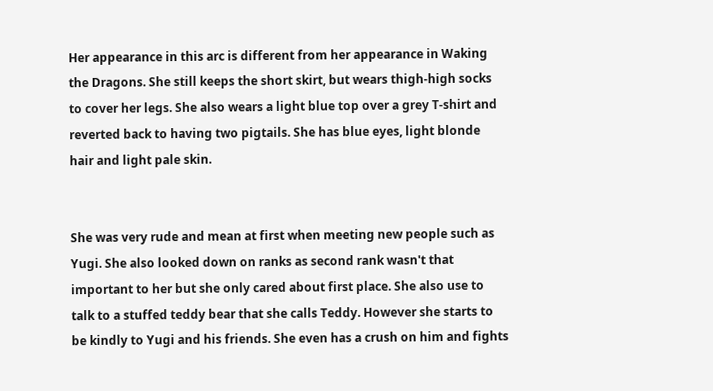Her appearance in this arc is different from her appearance in Waking the Dragons. She still keeps the short skirt, but wears thigh-high socks to cover her legs. She also wears a light blue top over a grey T-shirt and reverted back to having two pigtails. She has blue eyes, light blonde hair and light pale skin.


She was very rude and mean at first when meeting new people such as Yugi. She also looked down on ranks as second rank wasn't that important to her but she only cared about first place. She also use to talk to a stuffed teddy bear that she calls Teddy. However she starts to be kindly to Yugi and his friends. She even has a crush on him and fights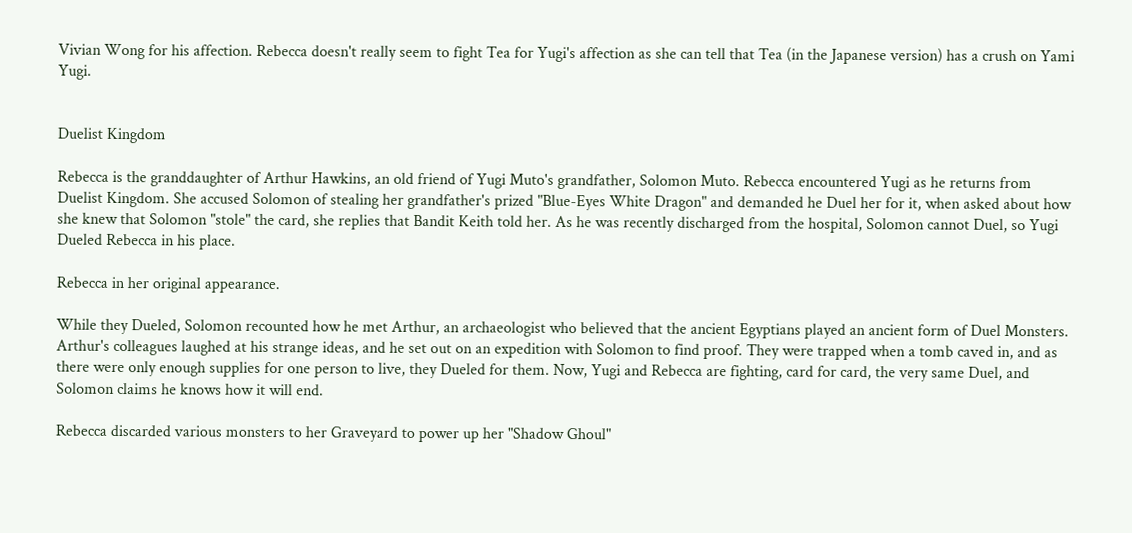Vivian Wong for his affection. Rebecca doesn't really seem to fight Tea for Yugi's affection as she can tell that Tea (in the Japanese version) has a crush on Yami Yugi.


Duelist Kingdom

Rebecca is the granddaughter of Arthur Hawkins, an old friend of Yugi Muto's grandfather, Solomon Muto. Rebecca encountered Yugi as he returns from Duelist Kingdom. She accused Solomon of stealing her grandfather's prized "Blue-Eyes White Dragon" and demanded he Duel her for it, when asked about how she knew that Solomon "stole" the card, she replies that Bandit Keith told her. As he was recently discharged from the hospital, Solomon cannot Duel, so Yugi Dueled Rebecca in his place.

Rebecca in her original appearance.

While they Dueled, Solomon recounted how he met Arthur, an archaeologist who believed that the ancient Egyptians played an ancient form of Duel Monsters. Arthur's colleagues laughed at his strange ideas, and he set out on an expedition with Solomon to find proof. They were trapped when a tomb caved in, and as there were only enough supplies for one person to live, they Dueled for them. Now, Yugi and Rebecca are fighting, card for card, the very same Duel, and Solomon claims he knows how it will end.

Rebecca discarded various monsters to her Graveyard to power up her "Shadow Ghoul"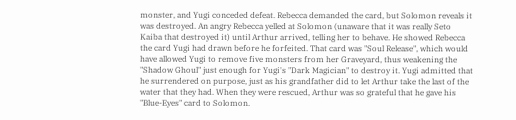monster, and Yugi conceded defeat. Rebecca demanded the card, but Solomon reveals it was destroyed. An angry Rebecca yelled at Solomon (unaware that it was really Seto Kaiba that destroyed it) until Arthur arrived, telling her to behave. He showed Rebecca the card Yugi had drawn before he forfeited. That card was "Soul Release", which would have allowed Yugi to remove five monsters from her Graveyard, thus weakening the "Shadow Ghoul" just enough for Yugi's "Dark Magician" to destroy it. Yugi admitted that he surrendered on purpose, just as his grandfather did to let Arthur take the last of the water that they had. When they were rescued, Arthur was so grateful that he gave his "Blue-Eyes" card to Solomon.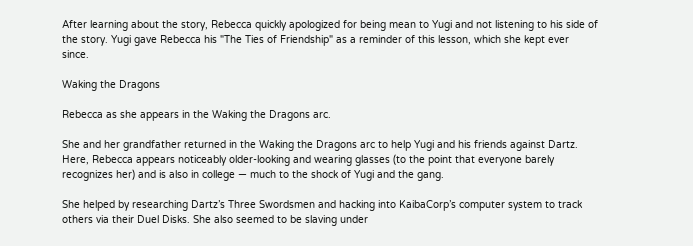After learning about the story, Rebecca quickly apologized for being mean to Yugi and not listening to his side of the story. Yugi gave Rebecca his "The Ties of Friendship" as a reminder of this lesson, which she kept ever since.

Waking the Dragons

Rebecca as she appears in the Waking the Dragons arc.

She and her grandfather returned in the Waking the Dragons arc to help Yugi and his friends against Dartz. Here, Rebecca appears noticeably older-looking and wearing glasses (to the point that everyone barely recognizes her) and is also in college — much to the shock of Yugi and the gang.

She helped by researching Dartz’s Three Swordsmen and hacking into KaibaCorp’s computer system to track others via their Duel Disks. She also seemed to be slaving under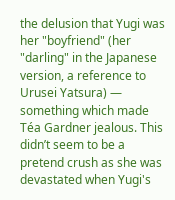the delusion that Yugi was her "boyfriend" (her "darling" in the Japanese version, a reference to Urusei Yatsura) — something which made Téa Gardner jealous. This didn’t seem to be a pretend crush as she was devastated when Yugi's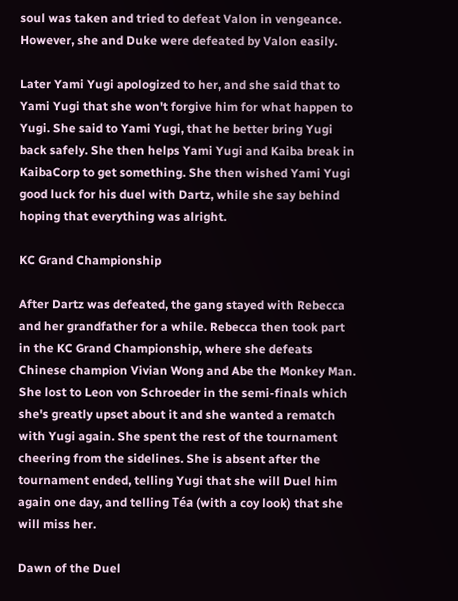soul was taken and tried to defeat Valon in vengeance. However, she and Duke were defeated by Valon easily.

Later Yami Yugi apologized to her, and she said that to Yami Yugi that she won't forgive him for what happen to Yugi. She said to Yami Yugi, that he better bring Yugi back safely. She then helps Yami Yugi and Kaiba break in KaibaCorp to get something. She then wished Yami Yugi good luck for his duel with Dartz, while she say behind hoping that everything was alright.

KC Grand Championship

After Dartz was defeated, the gang stayed with Rebecca and her grandfather for a while. Rebecca then took part in the KC Grand Championship, where she defeats Chinese champion Vivian Wong and Abe the Monkey Man. She lost to Leon von Schroeder in the semi-finals which she's greatly upset about it and she wanted a rematch with Yugi again. She spent the rest of the tournament cheering from the sidelines. She is absent after the tournament ended, telling Yugi that she will Duel him again one day, and telling Téa (with a coy look) that she will miss her.

Dawn of the Duel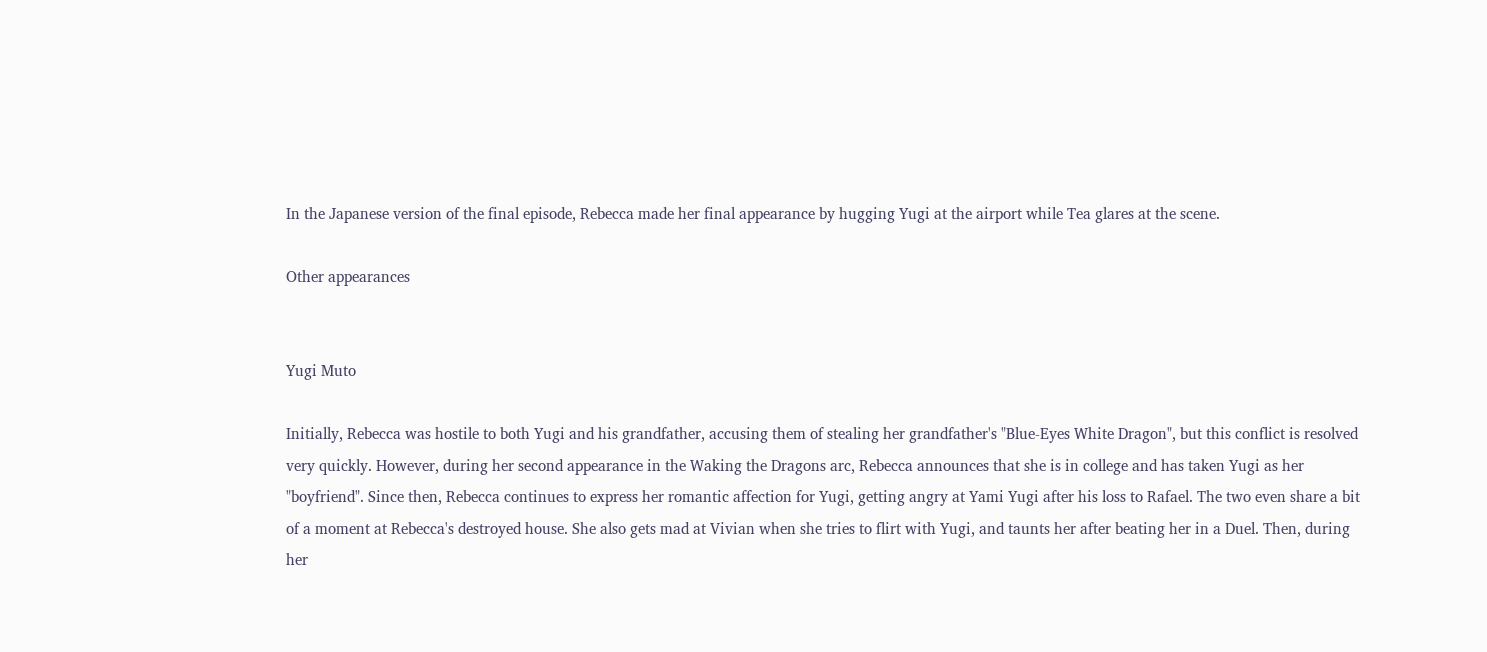In the Japanese version of the final episode, Rebecca made her final appearance by hugging Yugi at the airport while Tea glares at the scene.

Other appearances


Yugi Muto

Initially, Rebecca was hostile to both Yugi and his grandfather, accusing them of stealing her grandfather's "Blue-Eyes White Dragon", but this conflict is resolved very quickly. However, during her second appearance in the Waking the Dragons arc, Rebecca announces that she is in college and has taken Yugi as her "boyfriend". Since then, Rebecca continues to express her romantic affection for Yugi, getting angry at Yami Yugi after his loss to Rafael. The two even share a bit of a moment at Rebecca's destroyed house. She also gets mad at Vivian when she tries to flirt with Yugi, and taunts her after beating her in a Duel. Then, during her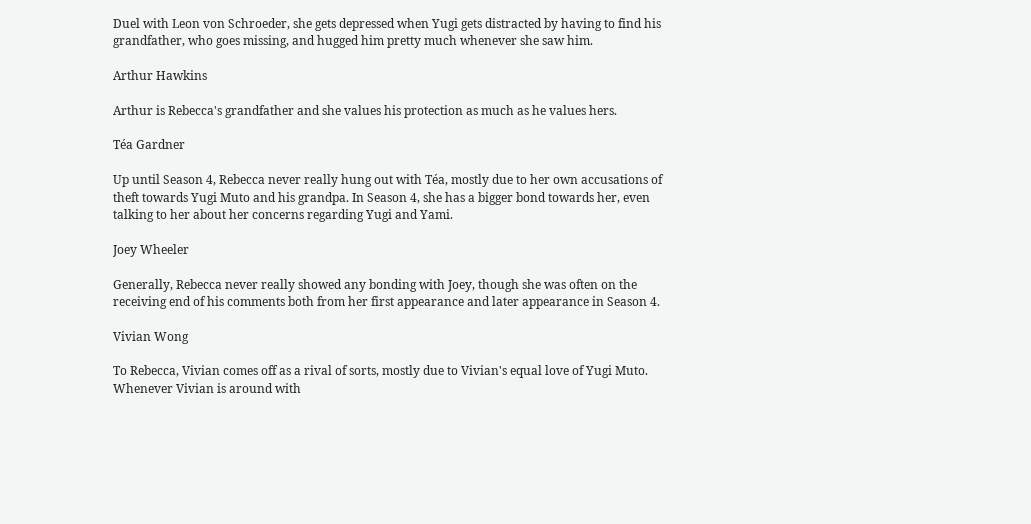Duel with Leon von Schroeder, she gets depressed when Yugi gets distracted by having to find his grandfather, who goes missing, and hugged him pretty much whenever she saw him.

Arthur Hawkins

Arthur is Rebecca's grandfather and she values his protection as much as he values hers.

Téa Gardner

Up until Season 4, Rebecca never really hung out with Téa, mostly due to her own accusations of theft towards Yugi Muto and his grandpa. In Season 4, she has a bigger bond towards her, even talking to her about her concerns regarding Yugi and Yami.

Joey Wheeler

Generally, Rebecca never really showed any bonding with Joey, though she was often on the receiving end of his comments both from her first appearance and later appearance in Season 4.

Vivian Wong

To Rebecca, Vivian comes off as a rival of sorts, mostly due to Vivian's equal love of Yugi Muto. Whenever Vivian is around with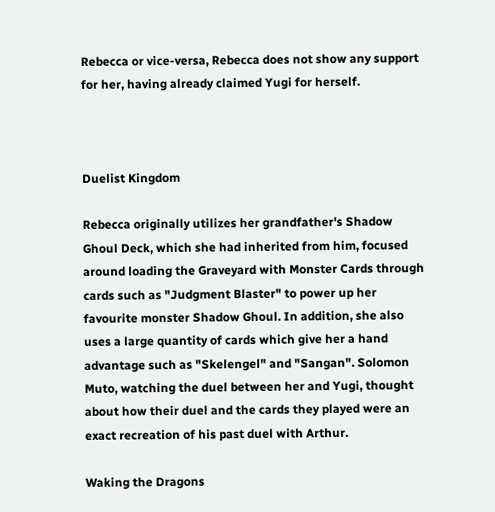Rebecca or vice-versa, Rebecca does not show any support for her, having already claimed Yugi for herself.



Duelist Kingdom

Rebecca originally utilizes her grandfather's Shadow Ghoul Deck, which she had inherited from him, focused around loading the Graveyard with Monster Cards through cards such as "Judgment Blaster" to power up her favourite monster Shadow Ghoul. In addition, she also uses a large quantity of cards which give her a hand advantage such as "Skelengel" and "Sangan". Solomon Muto, watching the duel between her and Yugi, thought about how their duel and the cards they played were an exact recreation of his past duel with Arthur.

Waking the Dragons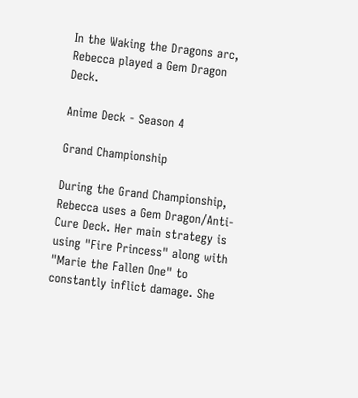In the Waking the Dragons arc, Rebecca played a Gem Dragon Deck.

Anime Deck - Season 4

Grand Championship

During the Grand Championship, Rebecca uses a Gem Dragon/Anti-Cure Deck. Her main strategy is using "Fire Princess" along with "Marie the Fallen One" to constantly inflict damage. She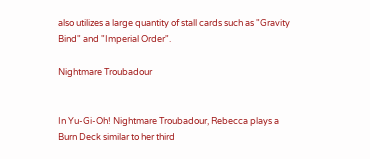also utilizes a large quantity of stall cards such as "Gravity Bind" and "Imperial Order".

Nightmare Troubadour


In Yu-Gi-Oh! Nightmare Troubadour, Rebecca plays a Burn Deck similar to her third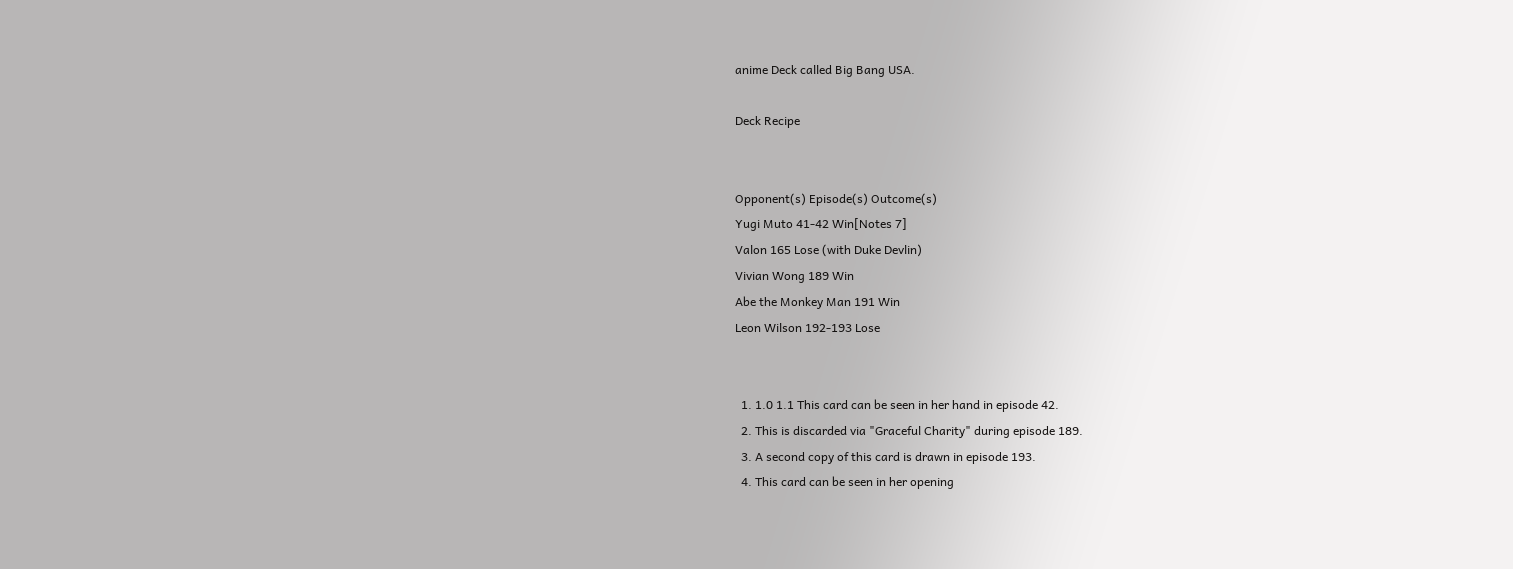anime Deck called Big Bang USA.

Deck Recipe


Opponent(s) Episode(s) Outcome(s)
Yugi Muto 41-42 Win[Notes 7]
Valon 165 Lose (with Duke Devlin)
Vivian Wong 189 Win
Abe the Monkey Man 191 Win
Leon Wilson 192-193 Lose


  1. 1.0 1.1 This card can be seen in her hand in episode 42.
  2. This is discarded via "Graceful Charity" during episode 189.
  3. A second copy of this card is drawn in episode 193.
  4. This card can be seen in her opening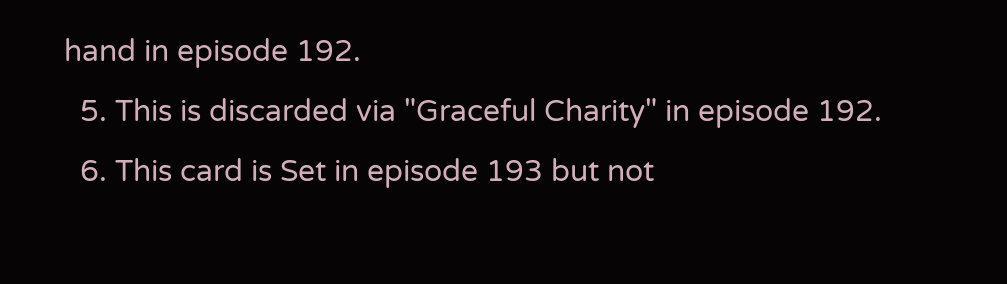hand in episode 192.
  5. This is discarded via "Graceful Charity" in episode 192.
  6. This card is Set in episode 193 but not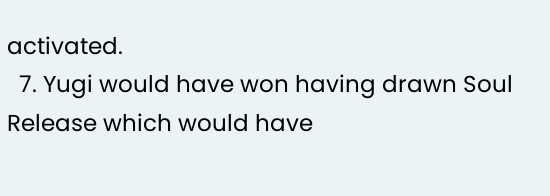activated.
  7. Yugi would have won having drawn Soul Release which would have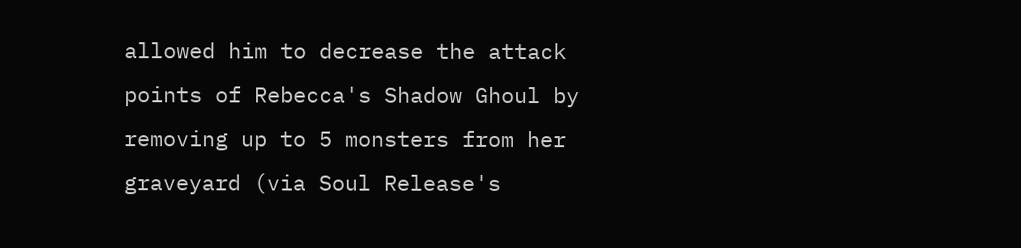allowed him to decrease the attack points of Rebecca's Shadow Ghoul by removing up to 5 monsters from her graveyard (via Soul Release's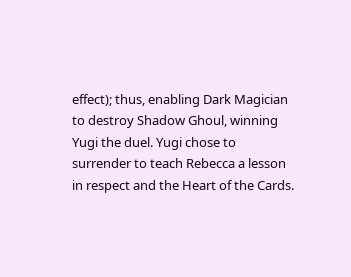effect); thus, enabling Dark Magician to destroy Shadow Ghoul, winning Yugi the duel. Yugi chose to surrender to teach Rebecca a lesson in respect and the Heart of the Cards.